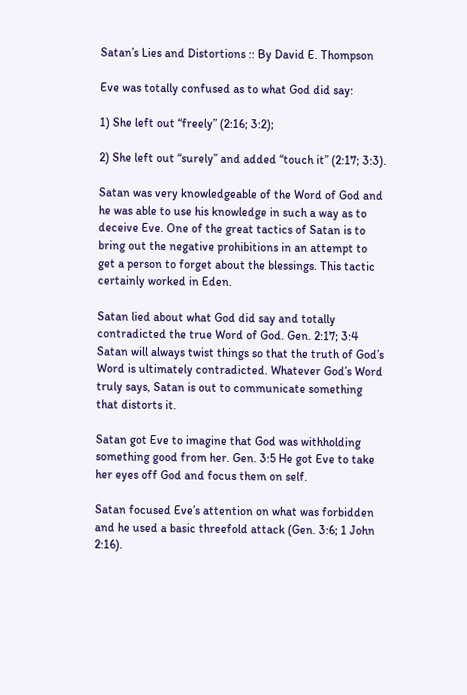Satan’s Lies and Distortions :: By David E. Thompson

Eve was totally confused as to what God did say:

1) She left out “freely” (2:16; 3:2);

2) She left out “surely” and added “touch it” (2:17; 3:3).

Satan was very knowledgeable of the Word of God and he was able to use his knowledge in such a way as to deceive Eve. One of the great tactics of Satan is to bring out the negative prohibitions in an attempt to get a person to forget about the blessings. This tactic certainly worked in Eden.

Satan lied about what God did say and totally contradicted the true Word of God. Gen. 2:17; 3:4 Satan will always twist things so that the truth of God’s Word is ultimately contradicted. Whatever God’s Word truly says, Satan is out to communicate something that distorts it.

Satan got Eve to imagine that God was withholding something good from her. Gen. 3:5 He got Eve to take her eyes off God and focus them on self.

Satan focused Eve’s attention on what was forbidden and he used a basic threefold attack (Gen. 3:6; 1 John 2:16).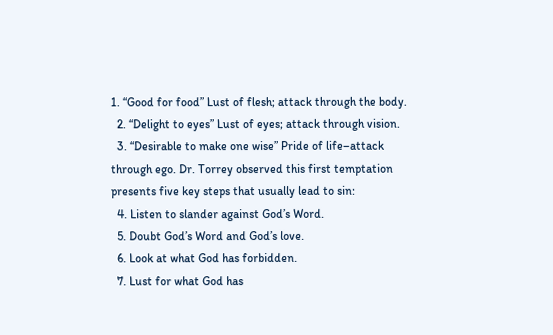1. “Good for food” Lust of flesh; attack through the body.
  2. “Delight to eyes” Lust of eyes; attack through vision.
  3. “Desirable to make one wise” Pride of life–attack through ego. Dr. Torrey observed this first temptation presents five key steps that usually lead to sin:
  4. Listen to slander against God’s Word.
  5. Doubt God’s Word and God’s love.
  6. Look at what God has forbidden.
  7. Lust for what God has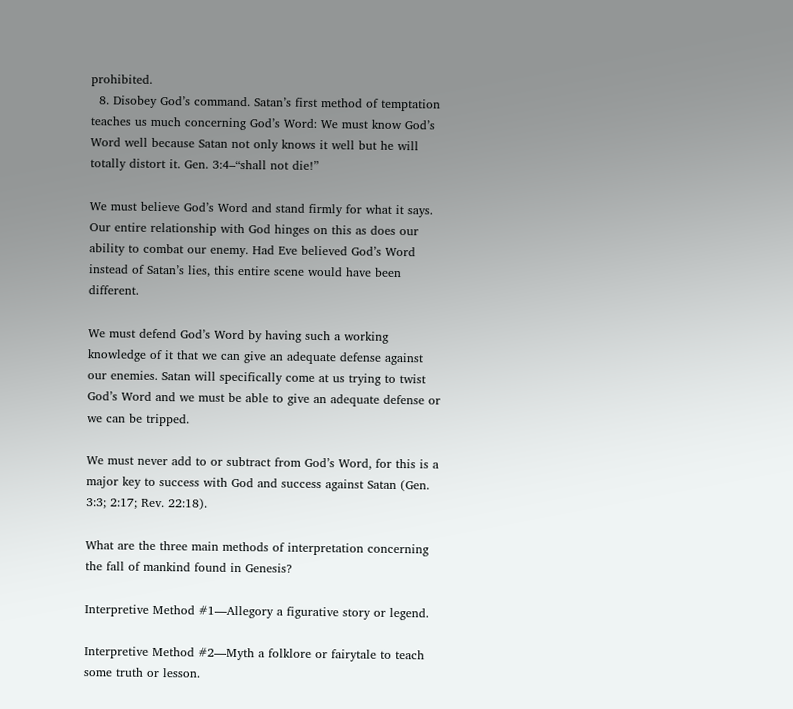prohibited.
  8. Disobey God’s command. Satan’s first method of temptation teaches us much concerning God’s Word: We must know God’s Word well because Satan not only knows it well but he will totally distort it. Gen. 3:4–“shall not die!”

We must believe God’s Word and stand firmly for what it says. Our entire relationship with God hinges on this as does our ability to combat our enemy. Had Eve believed God’s Word instead of Satan’s lies, this entire scene would have been different.

We must defend God’s Word by having such a working knowledge of it that we can give an adequate defense against our enemies. Satan will specifically come at us trying to twist God’s Word and we must be able to give an adequate defense or we can be tripped.

We must never add to or subtract from God’s Word, for this is a major key to success with God and success against Satan (Gen. 3:3; 2:17; Rev. 22:18).

What are the three main methods of interpretation concerning the fall of mankind found in Genesis?

Interpretive Method #1—Allegory a figurative story or legend.

Interpretive Method #2—Myth a folklore or fairytale to teach some truth or lesson.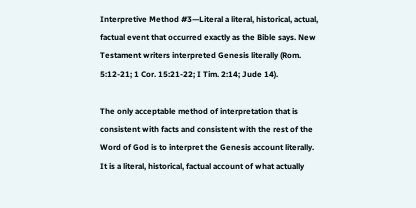Interpretive Method #3—Literal a literal, historical, actual, factual event that occurred exactly as the Bible says. New Testament writers interpreted Genesis literally (Rom. 5:12-21; 1 Cor. 15:21-22; I Tim. 2:14; Jude 14).

The only acceptable method of interpretation that is consistent with facts and consistent with the rest of the Word of God is to interpret the Genesis account literally. It is a literal, historical, factual account of what actually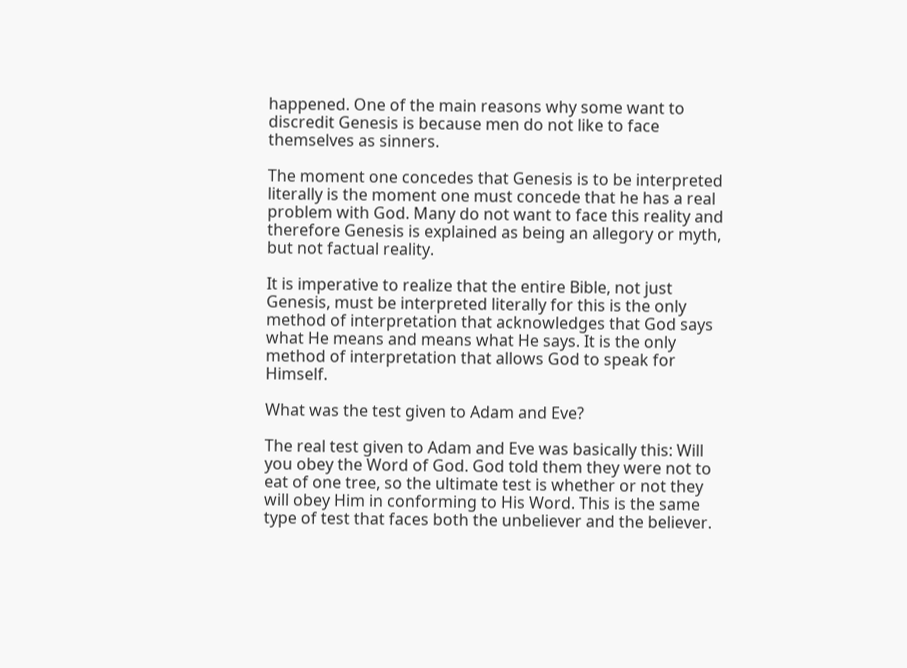happened. One of the main reasons why some want to discredit Genesis is because men do not like to face themselves as sinners.

The moment one concedes that Genesis is to be interpreted literally is the moment one must concede that he has a real problem with God. Many do not want to face this reality and therefore Genesis is explained as being an allegory or myth, but not factual reality.

It is imperative to realize that the entire Bible, not just Genesis, must be interpreted literally for this is the only method of interpretation that acknowledges that God says what He means and means what He says. It is the only method of interpretation that allows God to speak for Himself.

What was the test given to Adam and Eve?

The real test given to Adam and Eve was basically this: Will you obey the Word of God. God told them they were not to eat of one tree, so the ultimate test is whether or not they will obey Him in conforming to His Word. This is the same type of test that faces both the unbeliever and the believer.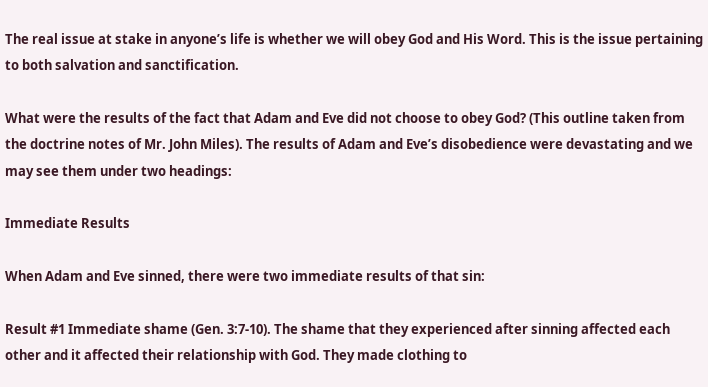The real issue at stake in anyone’s life is whether we will obey God and His Word. This is the issue pertaining to both salvation and sanctification.

What were the results of the fact that Adam and Eve did not choose to obey God? (This outline taken from the doctrine notes of Mr. John Miles). The results of Adam and Eve’s disobedience were devastating and we may see them under two headings:

Immediate Results

When Adam and Eve sinned, there were two immediate results of that sin:

Result #1 Immediate shame (Gen. 3:7-10). The shame that they experienced after sinning affected each other and it affected their relationship with God. They made clothing to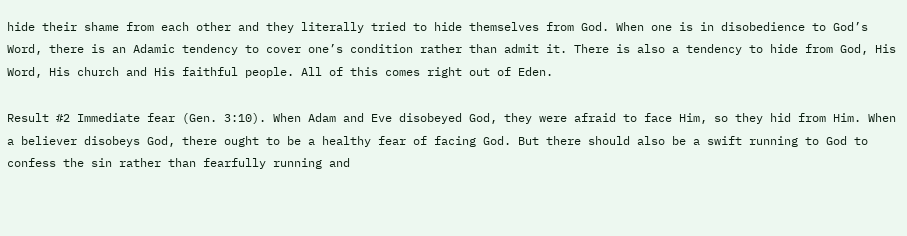hide their shame from each other and they literally tried to hide themselves from God. When one is in disobedience to God’s Word, there is an Adamic tendency to cover one’s condition rather than admit it. There is also a tendency to hide from God, His Word, His church and His faithful people. All of this comes right out of Eden.

Result #2 Immediate fear (Gen. 3:10). When Adam and Eve disobeyed God, they were afraid to face Him, so they hid from Him. When a believer disobeys God, there ought to be a healthy fear of facing God. But there should also be a swift running to God to confess the sin rather than fearfully running and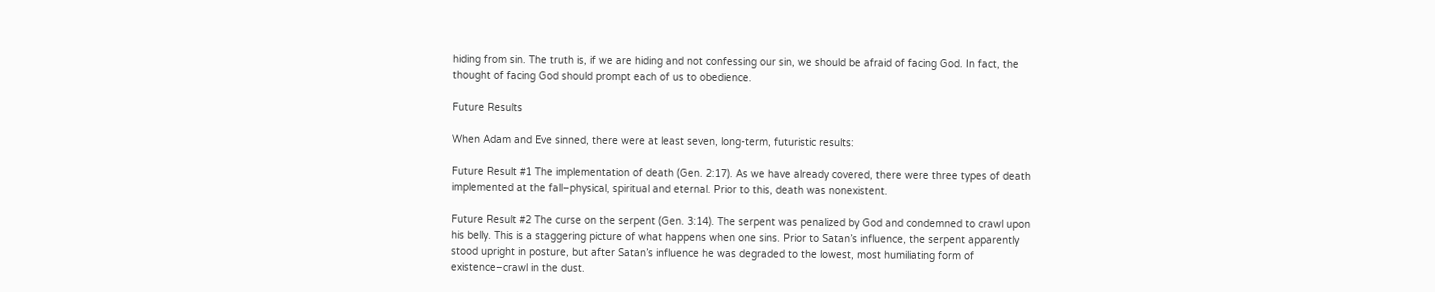hiding from sin. The truth is, if we are hiding and not confessing our sin, we should be afraid of facing God. In fact, the thought of facing God should prompt each of us to obedience.

Future Results

When Adam and Eve sinned, there were at least seven, long-term, futuristic results:

Future Result #1 The implementation of death (Gen. 2:17). As we have already covered, there were three types of death implemented at the fall–physical, spiritual and eternal. Prior to this, death was nonexistent.

Future Result #2 The curse on the serpent (Gen. 3:14). The serpent was penalized by God and condemned to crawl upon his belly. This is a staggering picture of what happens when one sins. Prior to Satan’s influence, the serpent apparently stood upright in posture, but after Satan’s influence he was degraded to the lowest, most humiliating form of existence–crawl in the dust.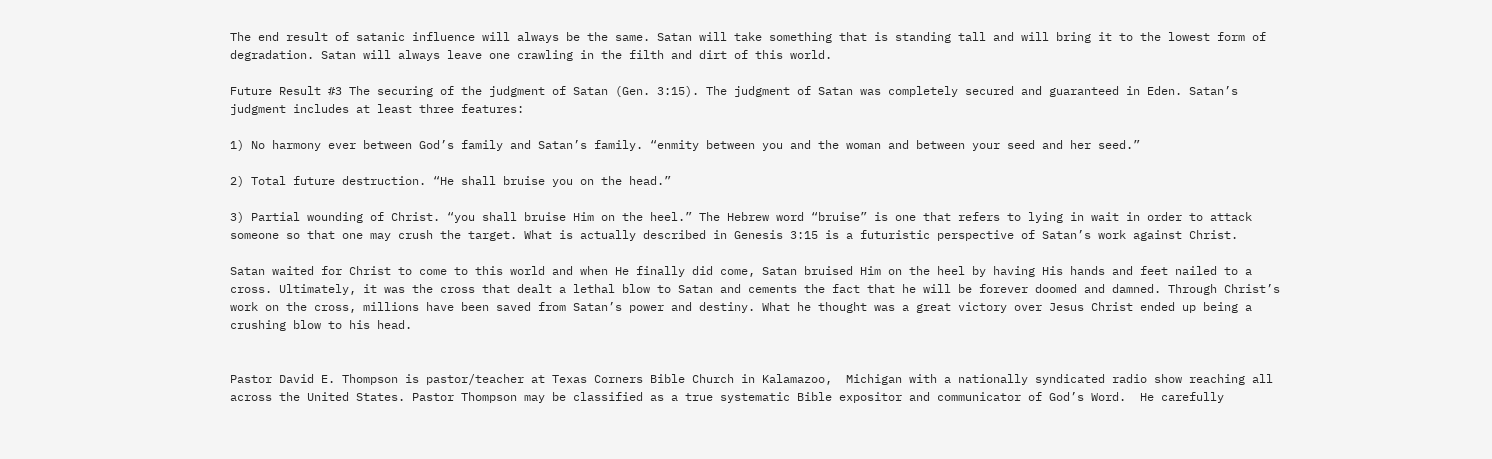The end result of satanic influence will always be the same. Satan will take something that is standing tall and will bring it to the lowest form of degradation. Satan will always leave one crawling in the filth and dirt of this world.

Future Result #3 The securing of the judgment of Satan (Gen. 3:15). The judgment of Satan was completely secured and guaranteed in Eden. Satan’s judgment includes at least three features:

1) No harmony ever between God’s family and Satan’s family. “enmity between you and the woman and between your seed and her seed.”

2) Total future destruction. “He shall bruise you on the head.”

3) Partial wounding of Christ. “you shall bruise Him on the heel.” The Hebrew word “bruise” is one that refers to lying in wait in order to attack someone so that one may crush the target. What is actually described in Genesis 3:15 is a futuristic perspective of Satan’s work against Christ.

Satan waited for Christ to come to this world and when He finally did come, Satan bruised Him on the heel by having His hands and feet nailed to a cross. Ultimately, it was the cross that dealt a lethal blow to Satan and cements the fact that he will be forever doomed and damned. Through Christ’s work on the cross, millions have been saved from Satan’s power and destiny. What he thought was a great victory over Jesus Christ ended up being a crushing blow to his head.


Pastor David E. Thompson is pastor/teacher at Texas Corners Bible Church in Kalamazoo,  Michigan with a nationally syndicated radio show reaching all across the United States. Pastor Thompson may be classified as a true systematic Bible expositor and communicator of God’s Word.  He carefully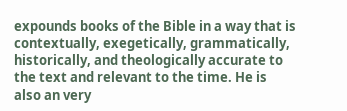expounds books of the Bible in a way that is contextually, exegetically, grammatically, historically, and theologically accurate to the text and relevant to the time. He is also an very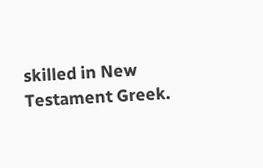skilled in New Testament Greek.